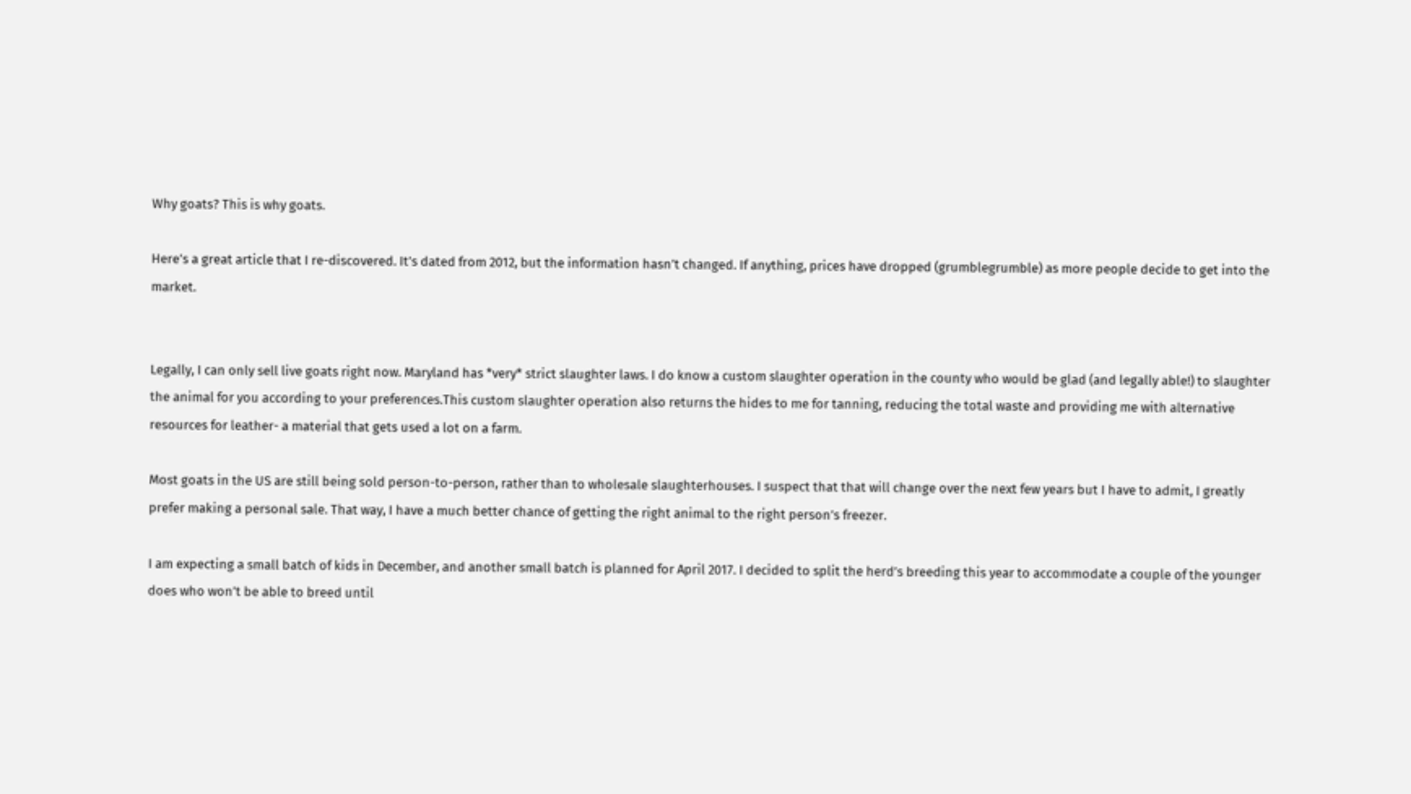Why goats? This is why goats.

Here’s a great article that I re-discovered. It’s dated from 2012, but the information hasn’t changed. If anything, prices have dropped (grumblegrumble) as more people decide to get into the market.


Legally, I can only sell live goats right now. Maryland has *very* strict slaughter laws. I do know a custom slaughter operation in the county who would be glad (and legally able!) to slaughter the animal for you according to your preferences.This custom slaughter operation also returns the hides to me for tanning, reducing the total waste and providing me with alternative resources for leather- a material that gets used a lot on a farm.

Most goats in the US are still being sold person-to-person, rather than to wholesale slaughterhouses. I suspect that that will change over the next few years but I have to admit, I greatly prefer making a personal sale. That way, I have a much better chance of getting the right animal to the right person’s freezer.

I am expecting a small batch of kids in December, and another small batch is planned for April 2017. I decided to split the herd’s breeding this year to accommodate a couple of the younger does who won’t be able to breed until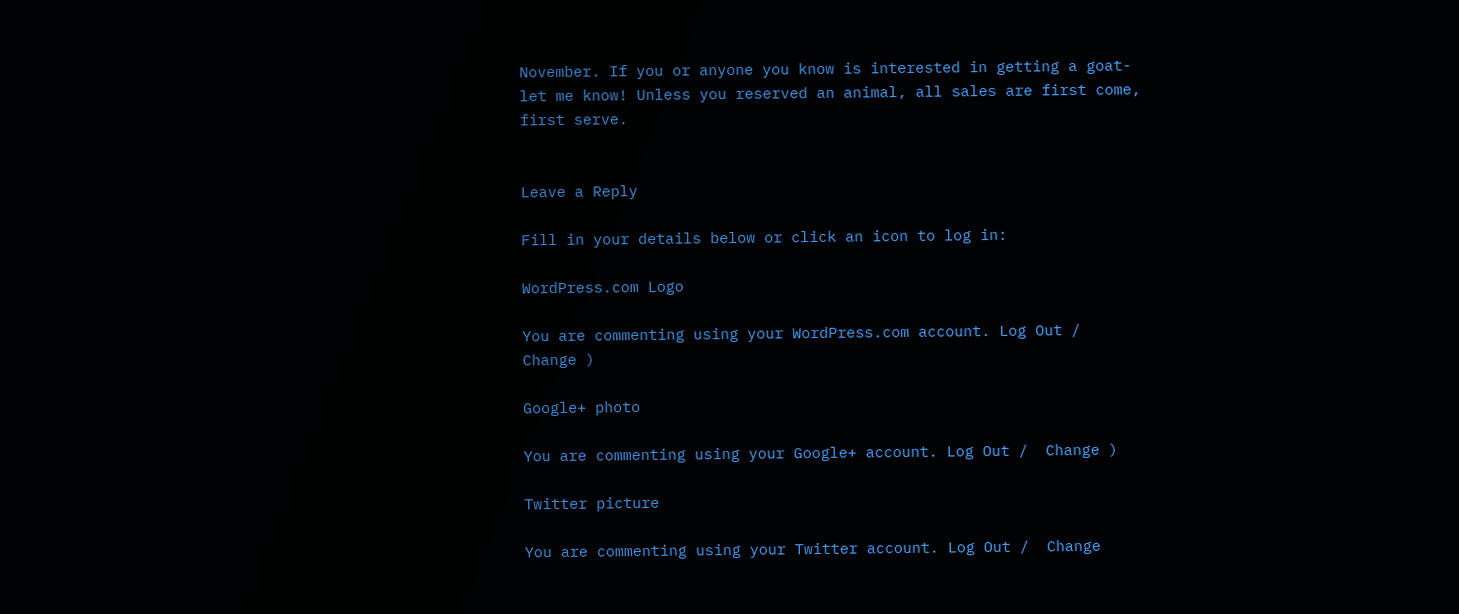November. If you or anyone you know is interested in getting a goat- let me know! Unless you reserved an animal, all sales are first come, first serve.


Leave a Reply

Fill in your details below or click an icon to log in:

WordPress.com Logo

You are commenting using your WordPress.com account. Log Out /  Change )

Google+ photo

You are commenting using your Google+ account. Log Out /  Change )

Twitter picture

You are commenting using your Twitter account. Log Out /  Change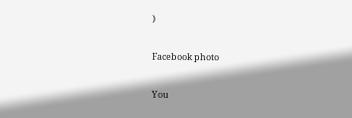)

Facebook photo

You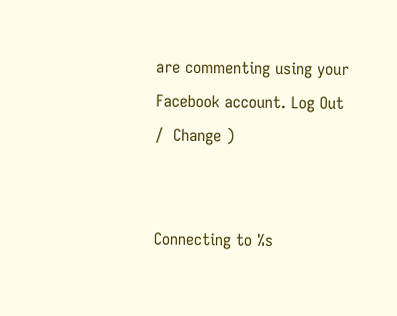are commenting using your Facebook account. Log Out /  Change )


Connecting to %s